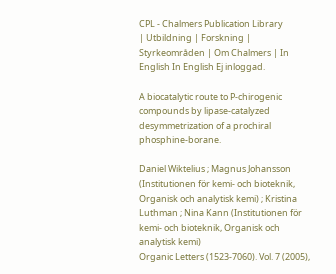CPL - Chalmers Publication Library
| Utbildning | Forskning | Styrkeområden | Om Chalmers | In English In English Ej inloggad.

A biocatalytic route to P-chirogenic compounds by lipase-catalyzed desymmetrization of a prochiral phosphine-borane.

Daniel Wiktelius ; Magnus Johansson (Institutionen för kemi- och bioteknik, Organisk och analytisk kemi) ; Kristina Luthman ; Nina Kann (Institutionen för kemi- och bioteknik, Organisk och analytisk kemi)
Organic Letters (1523-7060). Vol. 7 (2005),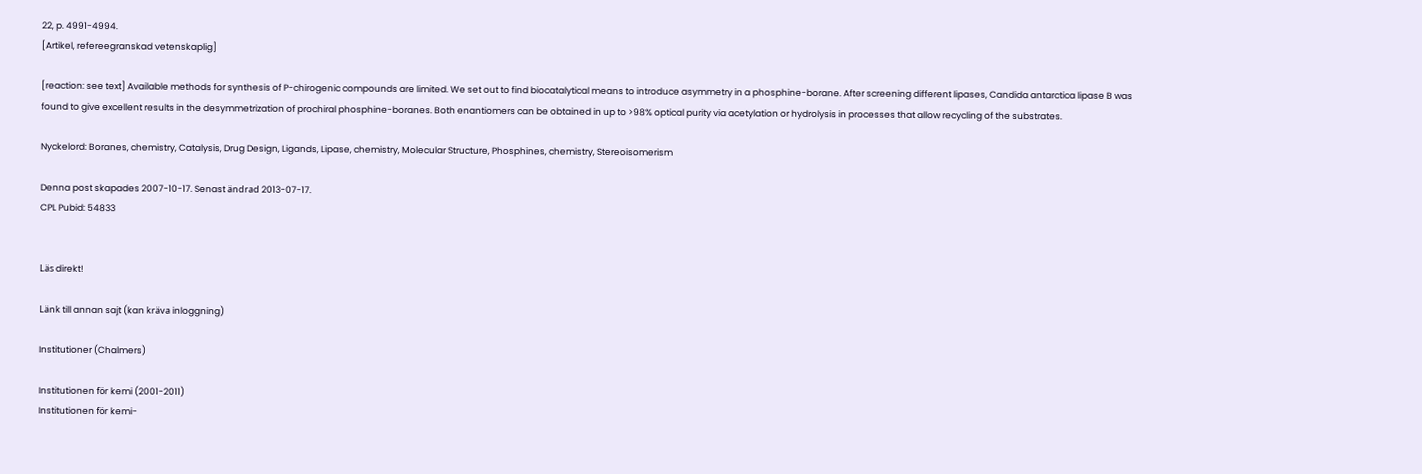22, p. 4991-4994.
[Artikel, refereegranskad vetenskaplig]

[reaction: see text] Available methods for synthesis of P-chirogenic compounds are limited. We set out to find biocatalytical means to introduce asymmetry in a phosphine-borane. After screening different lipases, Candida antarctica lipase B was found to give excellent results in the desymmetrization of prochiral phosphine-boranes. Both enantiomers can be obtained in up to >98% optical purity via acetylation or hydrolysis in processes that allow recycling of the substrates.

Nyckelord: Boranes, chemistry, Catalysis, Drug Design, Ligands, Lipase, chemistry, Molecular Structure, Phosphines, chemistry, Stereoisomerism

Denna post skapades 2007-10-17. Senast ändrad 2013-07-17.
CPL Pubid: 54833


Läs direkt!

Länk till annan sajt (kan kräva inloggning)

Institutioner (Chalmers)

Institutionen för kemi (2001-2011)
Institutionen för kemi-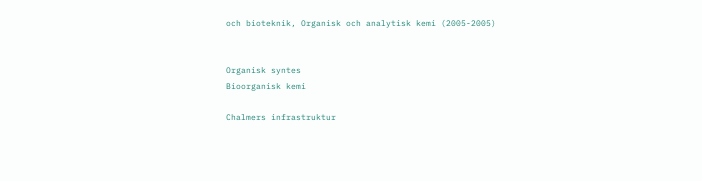och bioteknik, Organisk och analytisk kemi (2005-2005)


Organisk syntes
Bioorganisk kemi

Chalmers infrastruktur